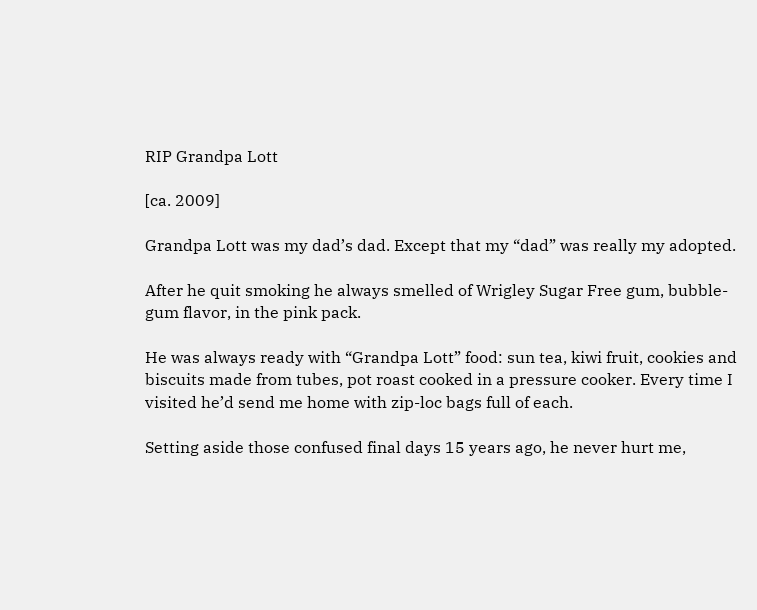RIP Grandpa Lott

[ca. 2009]

Grandpa Lott was my dad’s dad. Except that my “dad” was really my adopted.

After he quit smoking he always smelled of Wrigley Sugar Free gum, bubble-gum flavor, in the pink pack.

He was always ready with “Grandpa Lott” food: sun tea, kiwi fruit, cookies and biscuits made from tubes, pot roast cooked in a pressure cooker. Every time I visited he’d send me home with zip-loc bags full of each.

Setting aside those confused final days 15 years ago, he never hurt me,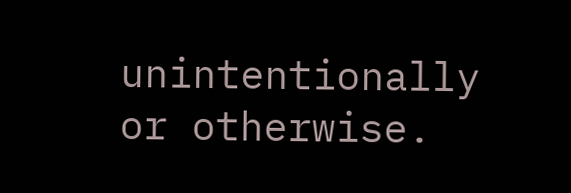unintentionally or otherwise.